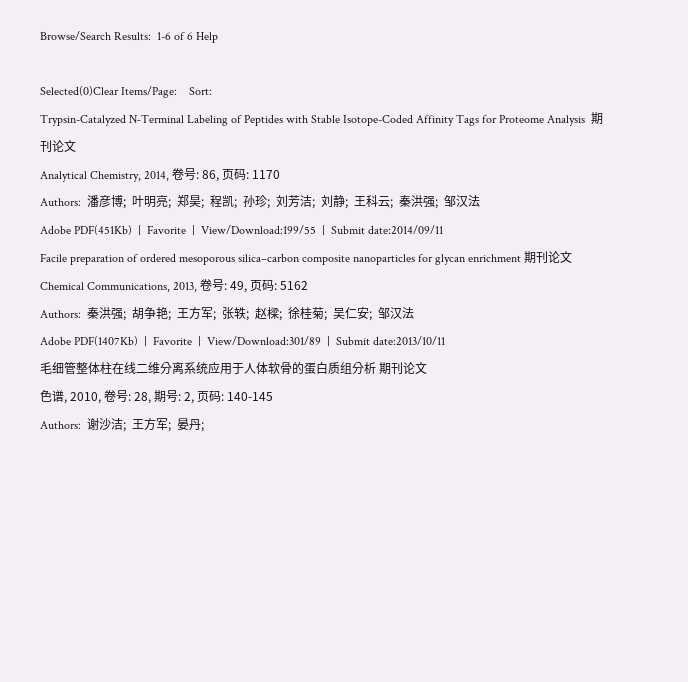Browse/Search Results:  1-6 of 6 Help

Selected(0)Clear Items/Page:    Sort:
Trypsin-Catalyzed N‑Terminal Labeling of Peptides with Stable Isotope-Coded Affinity Tags for Proteome Analysis  期刊论文
Analytical Chemistry, 2014, 卷号: 86, 页码: 1170
Authors:  潘彦博;  叶明亮;  郑昊;  程凯;  孙珍;  刘芳洁;  刘静;  王科云;  秦洪强;  邹汉法
Adobe PDF(451Kb)  |  Favorite  |  View/Download:199/55  |  Submit date:2014/09/11
Facile preparation of ordered mesoporous silica–carbon composite nanoparticles for glycan enrichment 期刊论文
Chemical Communications, 2013, 卷号: 49, 页码: 5162
Authors:  秦洪强;  胡争艳;  王方军;  张轶;  赵樑;  徐桂菊;  吴仁安;  邹汉法
Adobe PDF(1407Kb)  |  Favorite  |  View/Download:301/89  |  Submit date:2013/10/11
毛细管整体柱在线二维分离系统应用于人体软骨的蛋白质组分析 期刊论文
色谱, 2010, 卷号: 28, 期号: 2, 页码: 140-145
Authors:  谢沙洁;  王方军;  晏丹;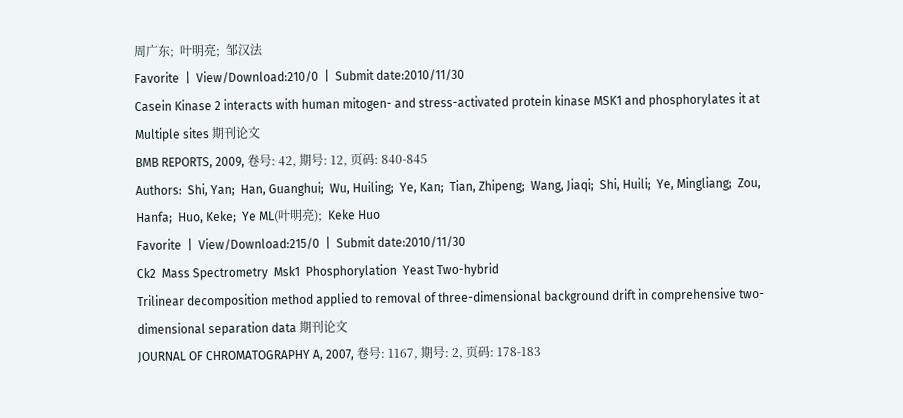周广东;  叶明亮;  邹汉法
Favorite  |  View/Download:210/0  |  Submit date:2010/11/30
Casein Kinase 2 interacts with human mitogen- and stress-activated protein kinase MSK1 and phosphorylates it at Multiple sites 期刊论文
BMB REPORTS, 2009, 卷号: 42, 期号: 12, 页码: 840-845
Authors:  Shi, Yan;  Han, Guanghui;  Wu, Huiling;  Ye, Kan;  Tian, Zhipeng;  Wang, Jiaqi;  Shi, Huili;  Ye, Mingliang;  Zou, Hanfa;  Huo, Keke;  Ye ML(叶明亮);  Keke Huo
Favorite  |  View/Download:215/0  |  Submit date:2010/11/30
Ck2  Mass Spectrometry  Msk1  Phosphorylation  Yeast Two-hybrid
Trilinear decomposition method applied to removal of three-dimensional background drift in comprehensive two-dimensional separation data 期刊论文
JOURNAL OF CHROMATOGRAPHY A, 2007, 卷号: 1167, 期号: 2, 页码: 178-183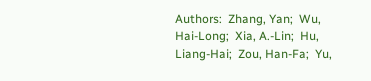Authors:  Zhang, Yan;  Wu, Hai-Long;  Xia, A.-Lin;  Hu, Liang-Hai;  Zou, Han-Fa;  Yu,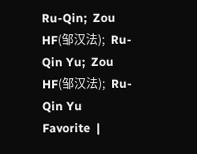Ru-Qin;  Zou HF(邹汉法);  Ru-Qin Yu;  Zou HF(邹汉法);  Ru-Qin Yu
Favorite  |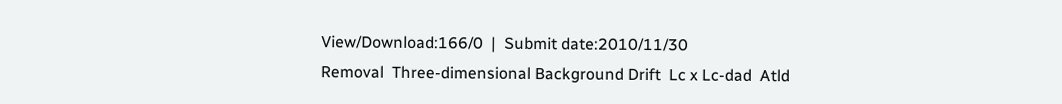View/Download:166/0  |  Submit date:2010/11/30
Removal  Three-dimensional Background Drift  Lc x Lc-dad  Atld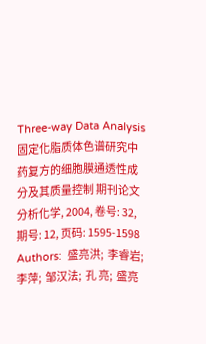Three-way Data Analysis
固定化脂质体色谱研究中药复方的细胞膜通透性成分及其质量控制 期刊论文
分析化学, 2004, 卷号: 32, 期号: 12, 页码: 1595-1598
Authors:  盛亮洪;  李睿岩;  李萍;  邹汉法;  孔 亮;  盛亮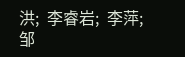洪;  李睿岩;  李萍;  邹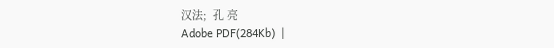汉法;  孔 亮
Adobe PDF(284Kb)  |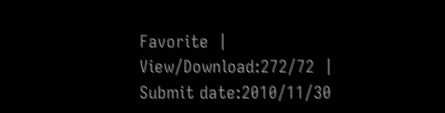Favorite  |  View/Download:272/72  |  Submit date:2010/11/30